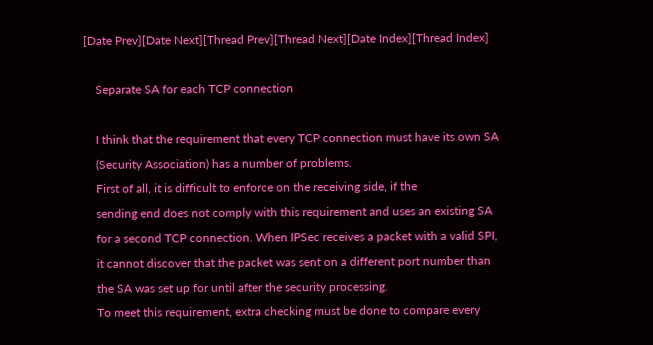[Date Prev][Date Next][Thread Prev][Thread Next][Date Index][Thread Index]

    Separate SA for each TCP connection

    I think that the requirement that every TCP connection must have its own SA
    (Security Association) has a number of problems.
    First of all, it is difficult to enforce on the receiving side, if the
    sending end does not comply with this requirement and uses an existing SA
    for a second TCP connection. When IPSec receives a packet with a valid SPI,
    it cannot discover that the packet was sent on a different port number than
    the SA was set up for until after the security processing.
    To meet this requirement, extra checking must be done to compare every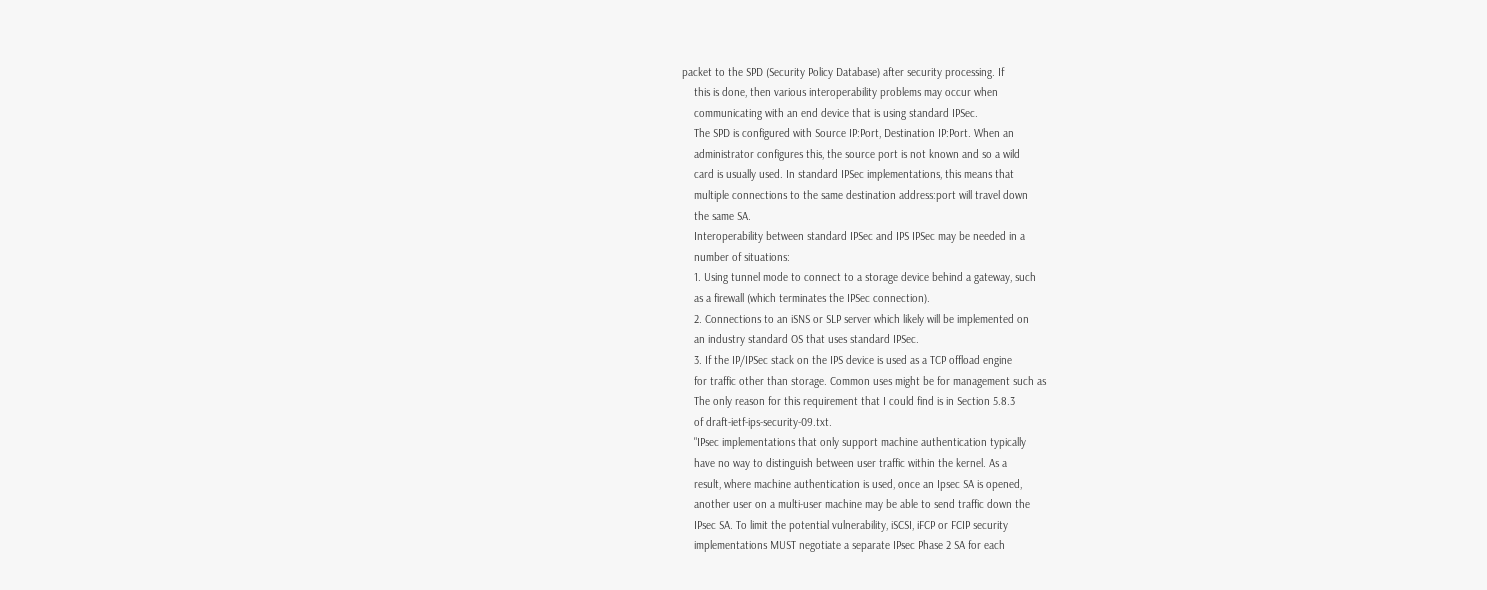packet to the SPD (Security Policy Database) after security processing. If
    this is done, then various interoperability problems may occur when
    communicating with an end device that is using standard IPSec.
    The SPD is configured with Source IP:Port, Destination IP:Port. When an
    administrator configures this, the source port is not known and so a wild
    card is usually used. In standard IPSec implementations, this means that
    multiple connections to the same destination address:port will travel down
    the same SA.
    Interoperability between standard IPSec and IPS IPSec may be needed in a
    number of situations:
    1. Using tunnel mode to connect to a storage device behind a gateway, such
    as a firewall (which terminates the IPSec connection).
    2. Connections to an iSNS or SLP server which likely will be implemented on
    an industry standard OS that uses standard IPSec.
    3. If the IP/IPSec stack on the IPS device is used as a TCP offload engine
    for traffic other than storage. Common uses might be for management such as
    The only reason for this requirement that I could find is in Section 5.8.3
    of draft-ietf-ips-security-09.txt.
    "IPsec implementations that only support machine authentication typically
    have no way to distinguish between user traffic within the kernel. As a
    result, where machine authentication is used, once an Ipsec SA is opened,
    another user on a multi-user machine may be able to send traffic down the
    IPsec SA. To limit the potential vulnerability, iSCSI, iFCP or FCIP security
    implementations MUST negotiate a separate IPsec Phase 2 SA for each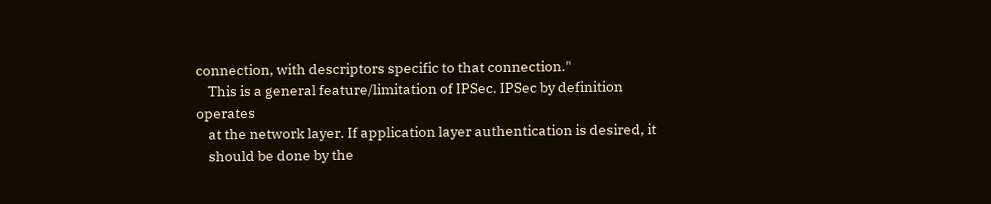connection, with descriptors specific to that connection."
    This is a general feature/limitation of IPSec. IPSec by definition operates
    at the network layer. If application layer authentication is desired, it
    should be done by the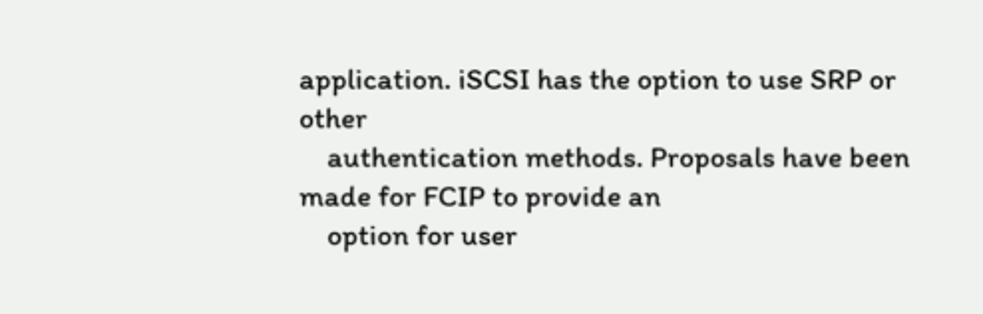application. iSCSI has the option to use SRP or other
    authentication methods. Proposals have been made for FCIP to provide an
    option for user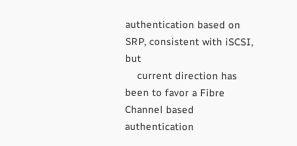authentication based on SRP, consistent with iSCSI, but
    current direction has been to favor a Fibre Channel based authentication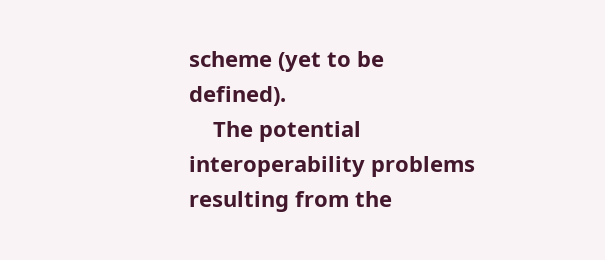scheme (yet to be defined).
    The potential interoperability problems resulting from the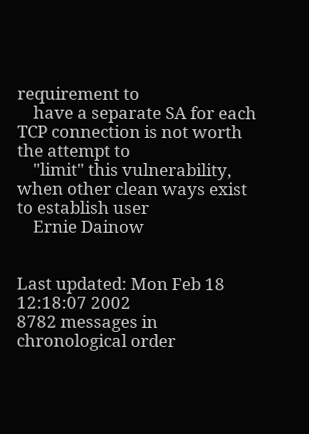requirement to
    have a separate SA for each TCP connection is not worth the attempt to
    "limit" this vulnerability, when other clean ways exist to establish user
    Ernie Dainow


Last updated: Mon Feb 18 12:18:07 2002
8782 messages in chronological order